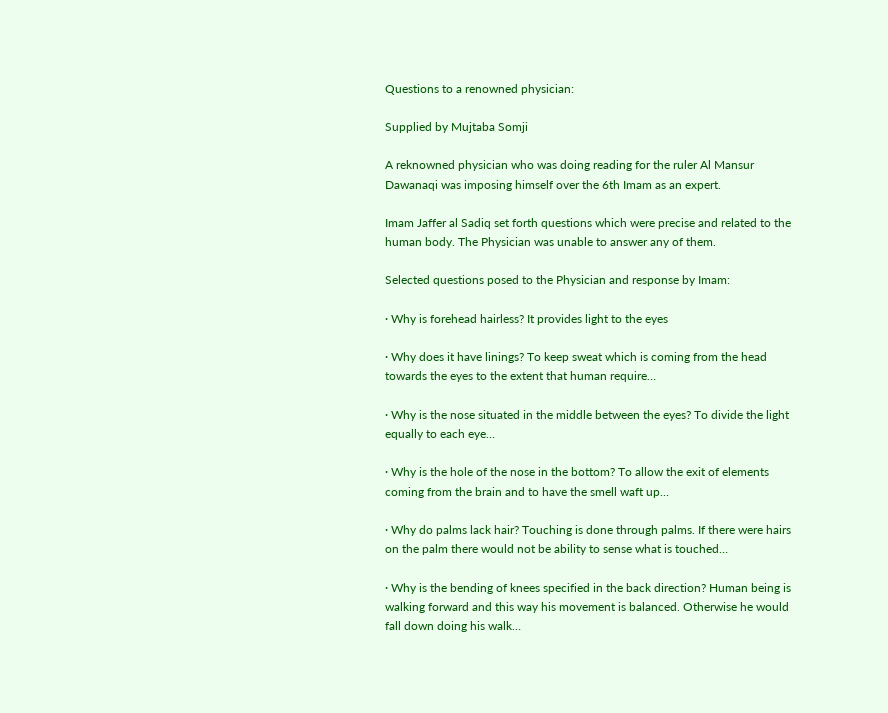Questions to a renowned physician:

Supplied by Mujtaba Somji

A reknowned physician who was doing reading for the ruler Al Mansur Dawanaqi was imposing himself over the 6th Imam as an expert.

Imam Jaffer al Sadiq set forth questions which were precise and related to the human body. The Physician was unable to answer any of them.

Selected questions posed to the Physician and response by Imam:

· Why is forehead hairless? It provides light to the eyes

· Why does it have linings? To keep sweat which is coming from the head towards the eyes to the extent that human require…

· Why is the nose situated in the middle between the eyes? To divide the light equally to each eye…

· Why is the hole of the nose in the bottom? To allow the exit of elements coming from the brain and to have the smell waft up…

· Why do palms lack hair? Touching is done through palms. If there were hairs on the palm there would not be ability to sense what is touched…

· Why is the bending of knees specified in the back direction? Human being is walking forward and this way his movement is balanced. Otherwise he would fall down doing his walk…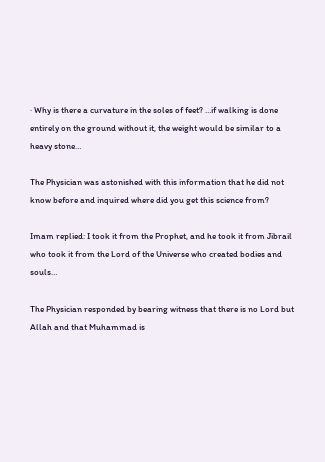· Why is there a curvature in the soles of feet? …if walking is done entirely on the ground without it, the weight would be similar to a heavy stone…

The Physician was astonished with this information that he did not know before and inquired where did you get this science from?

Imam replied: I took it from the Prophet, and he took it from Jibrail who took it from the Lord of the Universe who created bodies and souls…

The Physician responded by bearing witness that there is no Lord but Allah and that Muhammad is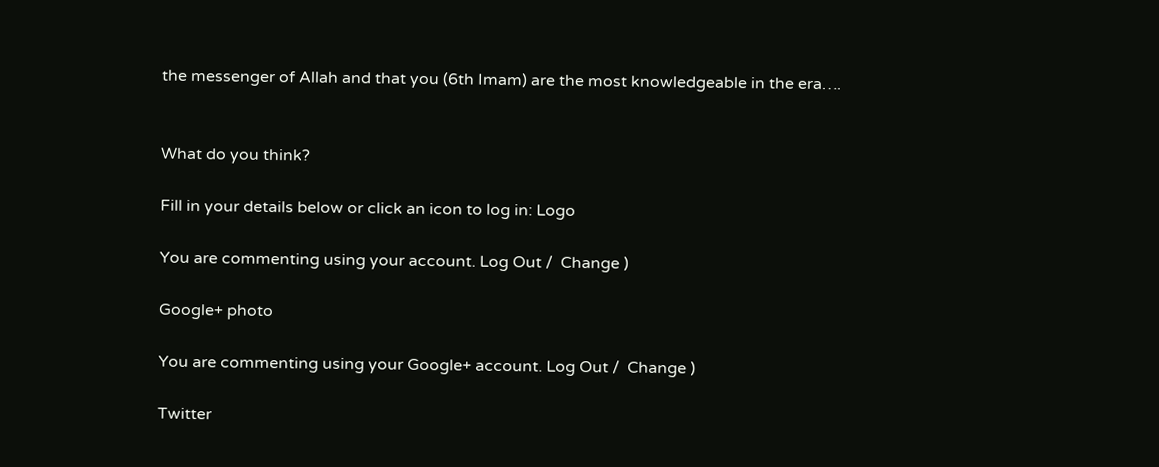the messenger of Allah and that you (6th Imam) are the most knowledgeable in the era….


What do you think?

Fill in your details below or click an icon to log in: Logo

You are commenting using your account. Log Out /  Change )

Google+ photo

You are commenting using your Google+ account. Log Out /  Change )

Twitter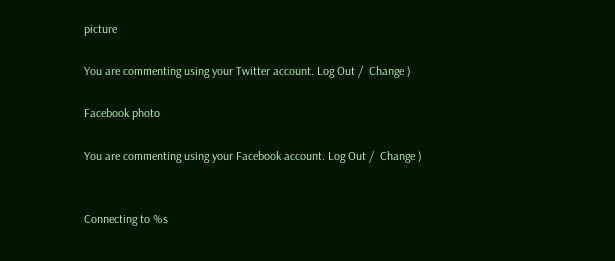picture

You are commenting using your Twitter account. Log Out /  Change )

Facebook photo

You are commenting using your Facebook account. Log Out /  Change )


Connecting to %s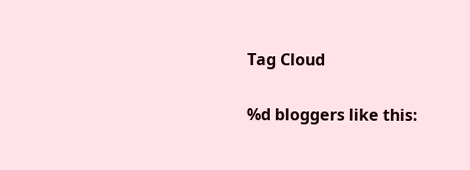Tag Cloud

%d bloggers like this: